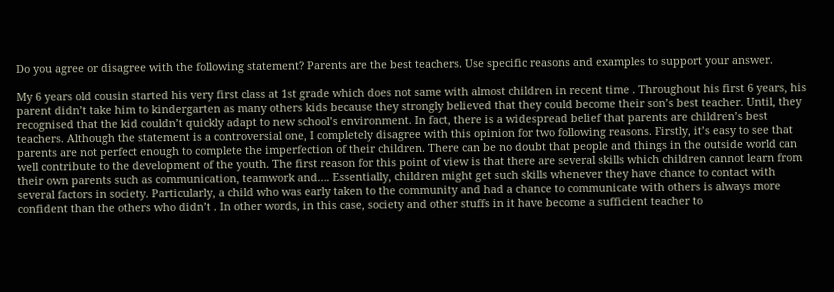Do you agree or disagree with the following statement? Parents are the best teachers. Use specific reasons and examples to support your answer.

My 6 years old cousin started his very first class at 1st grade which does not same with almost children in recent time . Throughout his first 6 years, his parent didn’t take him to kindergarten as many others kids because they strongly believed that they could become their son’s best teacher. Until, they recognised that the kid couldn’t quickly adapt to new school’s environment. In fact, there is a widespread belief that parents are children’s best teachers. Although the statement is a controversial one, I completely disagree with this opinion for two following reasons. Firstly, it’s easy to see that parents are not perfect enough to complete the imperfection of their children. There can be no doubt that people and things in the outside world can well contribute to the development of the youth. The first reason for this point of view is that there are several skills which children cannot learn from their own parents such as communication, teamwork and…. Essentially, children might get such skills whenever they have chance to contact with several factors in society. Particularly, a child who was early taken to the community and had a chance to communicate with others is always more confident than the others who didn’t . In other words, in this case, society and other stuffs in it have become a sufficient teacher to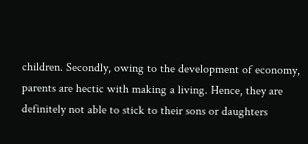children. Secondly, owing to the development of economy, parents are hectic with making a living. Hence, they are definitely not able to stick to their sons or daughters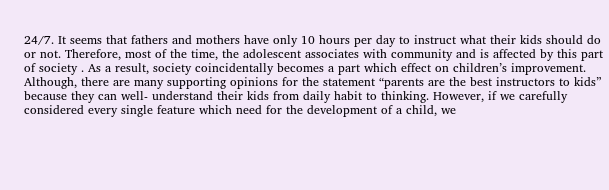24/7. It seems that fathers and mothers have only 10 hours per day to instruct what their kids should do or not. Therefore, most of the time, the adolescent associates with community and is affected by this part of society . As a result, society coincidentally becomes a part which effect on children’s improvement. Although, there are many supporting opinions for the statement “parents are the best instructors to kids” because they can well- understand their kids from daily habit to thinking. However, if we carefully considered every single feature which need for the development of a child, we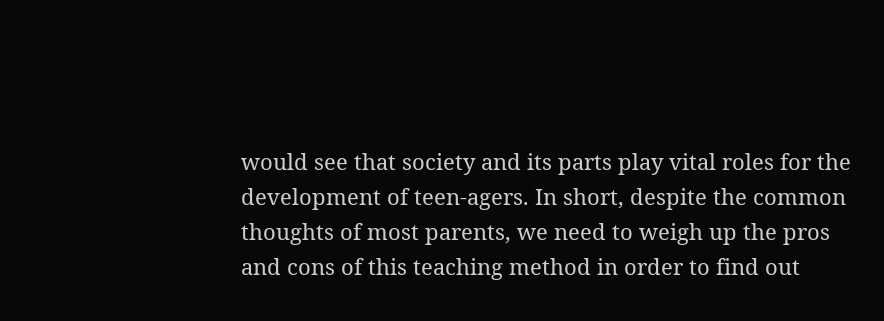would see that society and its parts play vital roles for the development of teen-agers. In short, despite the common thoughts of most parents, we need to weigh up the pros and cons of this teaching method in order to find out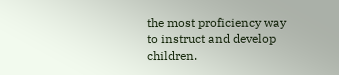the most proficiency way to instruct and develop children.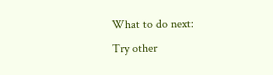What to do next:
Try other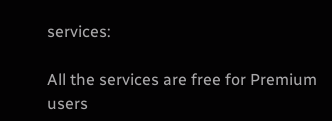services:

All the services are free for Premium users